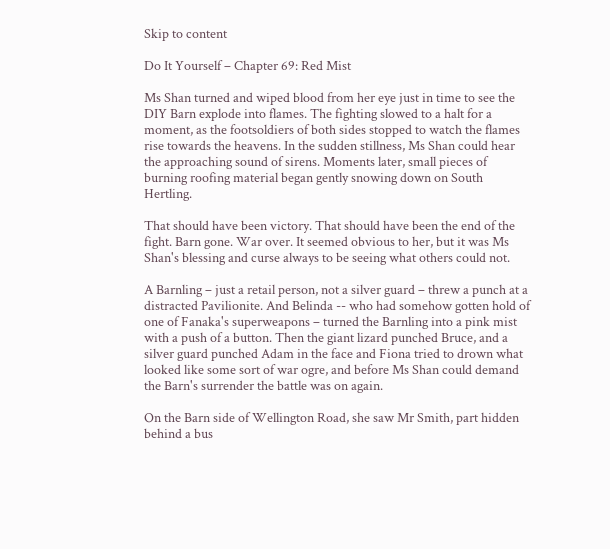Skip to content

Do It Yourself – Chapter 69: Red Mist

Ms Shan turned and wiped blood from her eye just in time to see the DIY Barn explode into flames. The fighting slowed to a halt for a moment, as the footsoldiers of both sides stopped to watch the flames rise towards the heavens. In the sudden stillness, Ms Shan could hear the approaching sound of sirens. Moments later, small pieces of burning roofing material began gently snowing down on South Hertling.

That should have been victory. That should have been the end of the fight. Barn gone. War over. It seemed obvious to her, but it was Ms Shan's blessing and curse always to be seeing what others could not.

A Barnling – just a retail person, not a silver guard – threw a punch at a distracted Pavilionite. And Belinda -- who had somehow gotten hold of one of Fanaka's superweapons – turned the Barnling into a pink mist with a push of a button. Then the giant lizard punched Bruce, and a silver guard punched Adam in the face and Fiona tried to drown what looked like some sort of war ogre, and before Ms Shan could demand the Barn's surrender the battle was on again.

On the Barn side of Wellington Road, she saw Mr Smith, part hidden behind a bus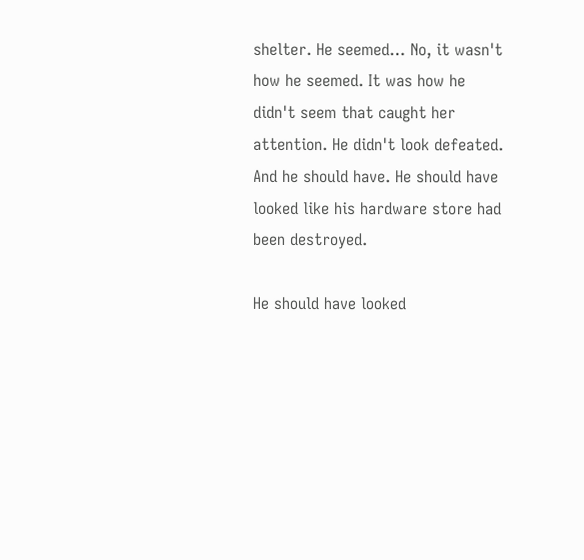shelter. He seemed… No, it wasn't how he seemed. It was how he didn't seem that caught her attention. He didn't look defeated. And he should have. He should have looked like his hardware store had been destroyed.

He should have looked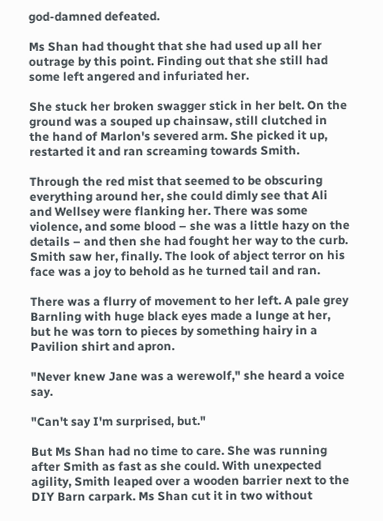god-damned defeated.

Ms Shan had thought that she had used up all her outrage by this point. Finding out that she still had some left angered and infuriated her.

She stuck her broken swagger stick in her belt. On the ground was a souped up chainsaw, still clutched in the hand of Marlon's severed arm. She picked it up, restarted it and ran screaming towards Smith.

Through the red mist that seemed to be obscuring everything around her, she could dimly see that Ali and Wellsey were flanking her. There was some violence, and some blood – she was a little hazy on the details – and then she had fought her way to the curb. Smith saw her, finally. The look of abject terror on his face was a joy to behold as he turned tail and ran.

There was a flurry of movement to her left. A pale grey Barnling with huge black eyes made a lunge at her, but he was torn to pieces by something hairy in a Pavilion shirt and apron.

"Never knew Jane was a werewolf," she heard a voice say.

"Can't say I'm surprised, but."

But Ms Shan had no time to care. She was running after Smith as fast as she could. With unexpected agility, Smith leaped over a wooden barrier next to the DIY Barn carpark. Ms Shan cut it in two without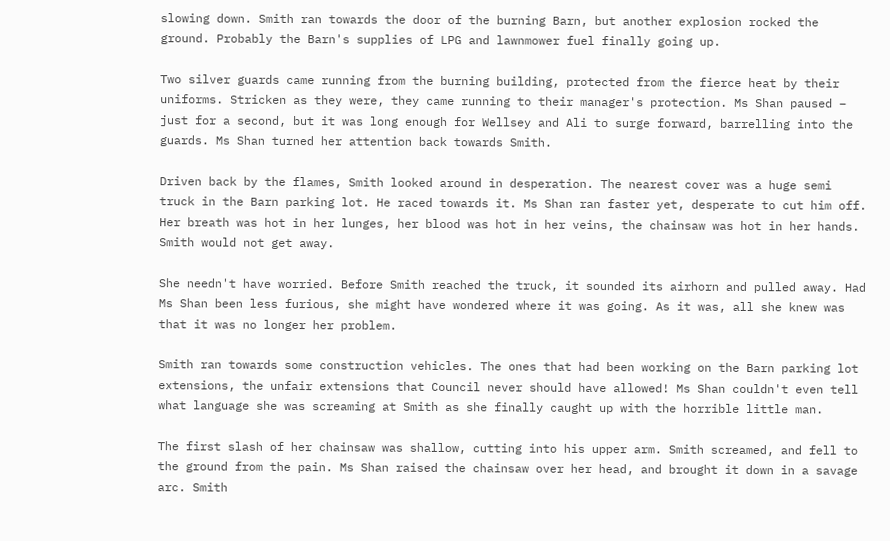slowing down. Smith ran towards the door of the burning Barn, but another explosion rocked the ground. Probably the Barn's supplies of LPG and lawnmower fuel finally going up.

Two silver guards came running from the burning building, protected from the fierce heat by their uniforms. Stricken as they were, they came running to their manager's protection. Ms Shan paused – just for a second, but it was long enough for Wellsey and Ali to surge forward, barrelling into the guards. Ms Shan turned her attention back towards Smith.

Driven back by the flames, Smith looked around in desperation. The nearest cover was a huge semi truck in the Barn parking lot. He raced towards it. Ms Shan ran faster yet, desperate to cut him off. Her breath was hot in her lunges, her blood was hot in her veins, the chainsaw was hot in her hands. Smith would not get away.

She needn't have worried. Before Smith reached the truck, it sounded its airhorn and pulled away. Had Ms Shan been less furious, she might have wondered where it was going. As it was, all she knew was that it was no longer her problem.

Smith ran towards some construction vehicles. The ones that had been working on the Barn parking lot extensions, the unfair extensions that Council never should have allowed! Ms Shan couldn't even tell what language she was screaming at Smith as she finally caught up with the horrible little man.

The first slash of her chainsaw was shallow, cutting into his upper arm. Smith screamed, and fell to the ground from the pain. Ms Shan raised the chainsaw over her head, and brought it down in a savage arc. Smith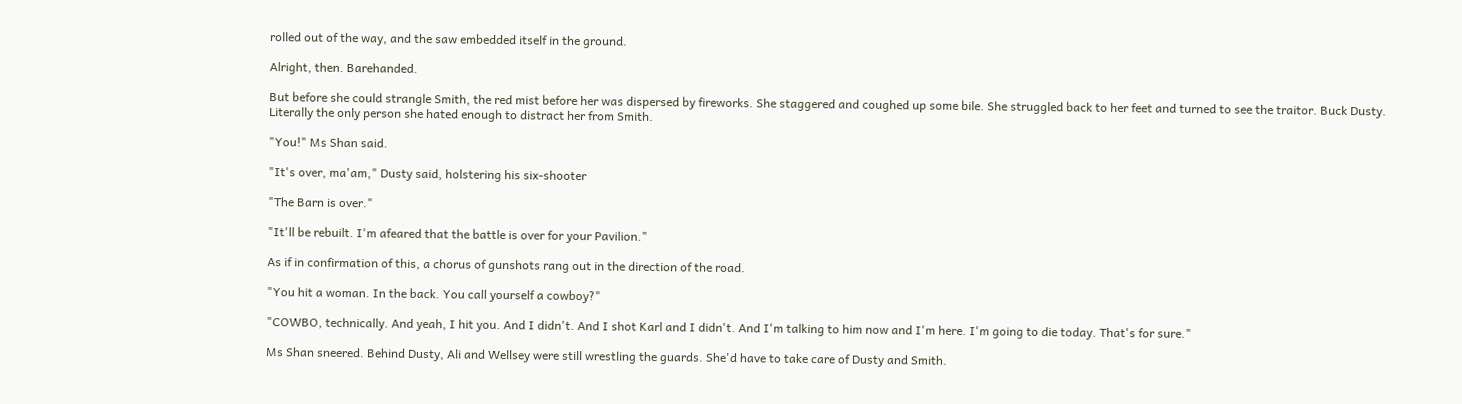rolled out of the way, and the saw embedded itself in the ground.

Alright, then. Barehanded.

But before she could strangle Smith, the red mist before her was dispersed by fireworks. She staggered and coughed up some bile. She struggled back to her feet and turned to see the traitor. Buck Dusty. Literally the only person she hated enough to distract her from Smith.

"You!" Ms Shan said.

"It's over, ma'am," Dusty said, holstering his six-shooter

"The Barn is over."

"It'll be rebuilt. I'm afeared that the battle is over for your Pavilion."

As if in confirmation of this, a chorus of gunshots rang out in the direction of the road.

"You hit a woman. In the back. You call yourself a cowboy?"

"COWBO, technically. And yeah, I hit you. And I didn't. And I shot Karl and I didn't. And I'm talking to him now and I'm here. I'm going to die today. That's for sure."

Ms Shan sneered. Behind Dusty, Ali and Wellsey were still wrestling the guards. She'd have to take care of Dusty and Smith.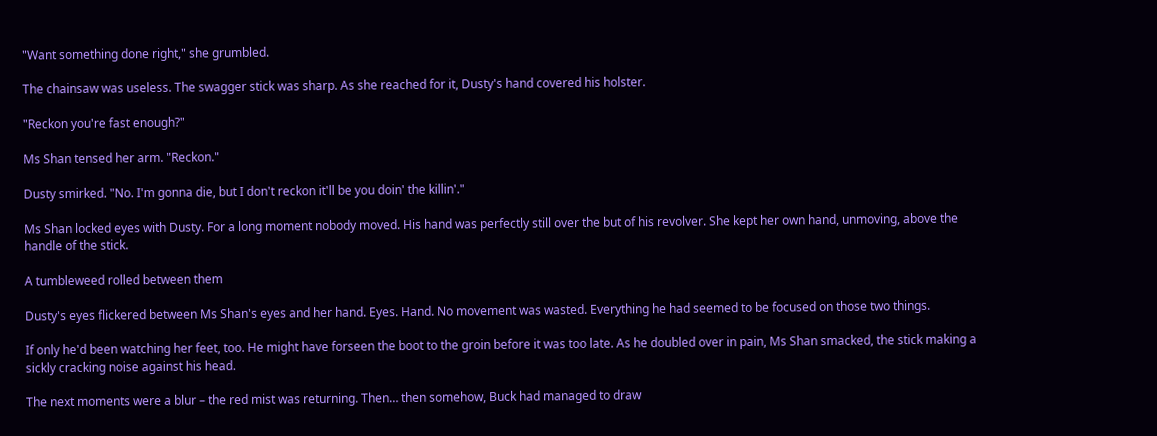"Want something done right," she grumbled.

The chainsaw was useless. The swagger stick was sharp. As she reached for it, Dusty's hand covered his holster.

"Reckon you're fast enough?"

Ms Shan tensed her arm. "Reckon."

Dusty smirked. "No. I'm gonna die, but I don't reckon it'll be you doin' the killin'."

Ms Shan locked eyes with Dusty. For a long moment nobody moved. His hand was perfectly still over the but of his revolver. She kept her own hand, unmoving, above the handle of the stick.

A tumbleweed rolled between them

Dusty's eyes flickered between Ms Shan's eyes and her hand. Eyes. Hand. No movement was wasted. Everything he had seemed to be focused on those two things.

If only he'd been watching her feet, too. He might have forseen the boot to the groin before it was too late. As he doubled over in pain, Ms Shan smacked, the stick making a sickly cracking noise against his head.

The next moments were a blur – the red mist was returning. Then… then somehow, Buck had managed to draw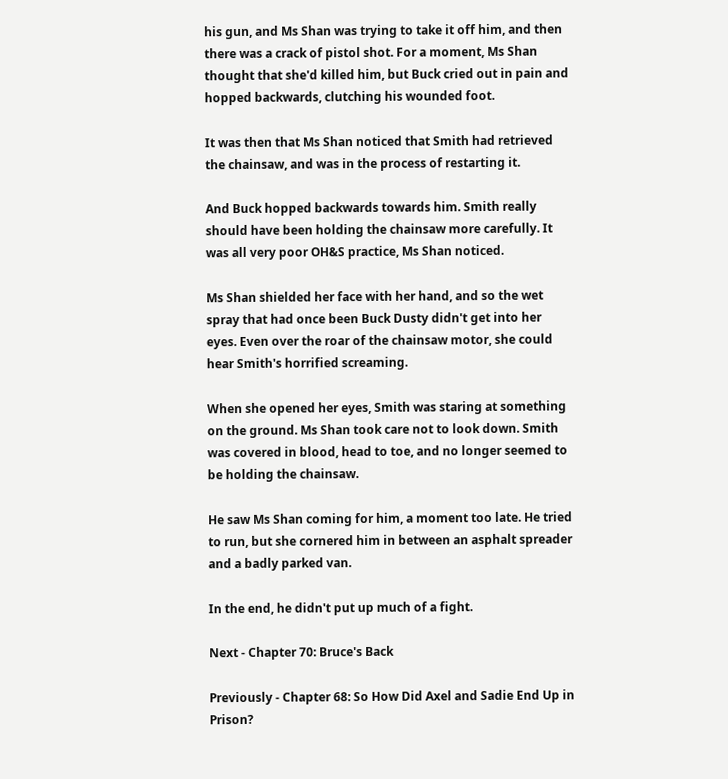his gun, and Ms Shan was trying to take it off him, and then there was a crack of pistol shot. For a moment, Ms Shan thought that she'd killed him, but Buck cried out in pain and hopped backwards, clutching his wounded foot.

It was then that Ms Shan noticed that Smith had retrieved the chainsaw, and was in the process of restarting it.

And Buck hopped backwards towards him. Smith really should have been holding the chainsaw more carefully. It was all very poor OH&S practice, Ms Shan noticed.

Ms Shan shielded her face with her hand, and so the wet spray that had once been Buck Dusty didn't get into her eyes. Even over the roar of the chainsaw motor, she could hear Smith's horrified screaming.

When she opened her eyes, Smith was staring at something on the ground. Ms Shan took care not to look down. Smith was covered in blood, head to toe, and no longer seemed to be holding the chainsaw.

He saw Ms Shan coming for him, a moment too late. He tried to run, but she cornered him in between an asphalt spreader and a badly parked van.

In the end, he didn't put up much of a fight.

Next - Chapter 70: Bruce's Back

Previously - Chapter 68: So How Did Axel and Sadie End Up in Prison?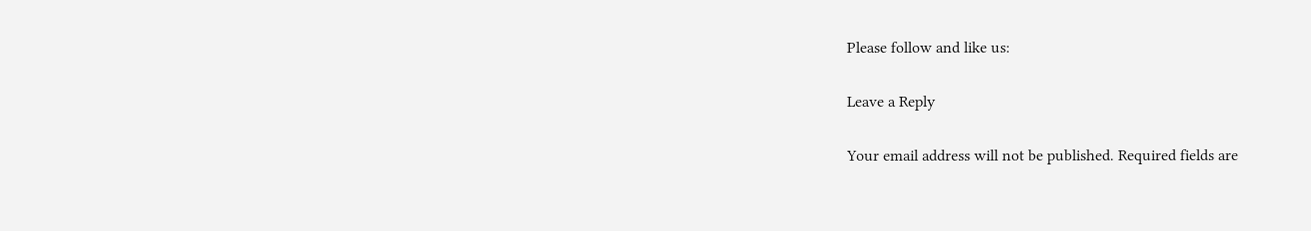Please follow and like us:

Leave a Reply

Your email address will not be published. Required fields are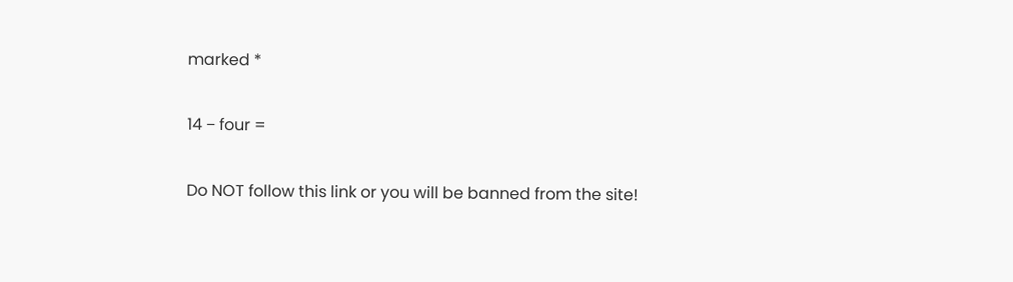marked *

14 − four =

Do NOT follow this link or you will be banned from the site!